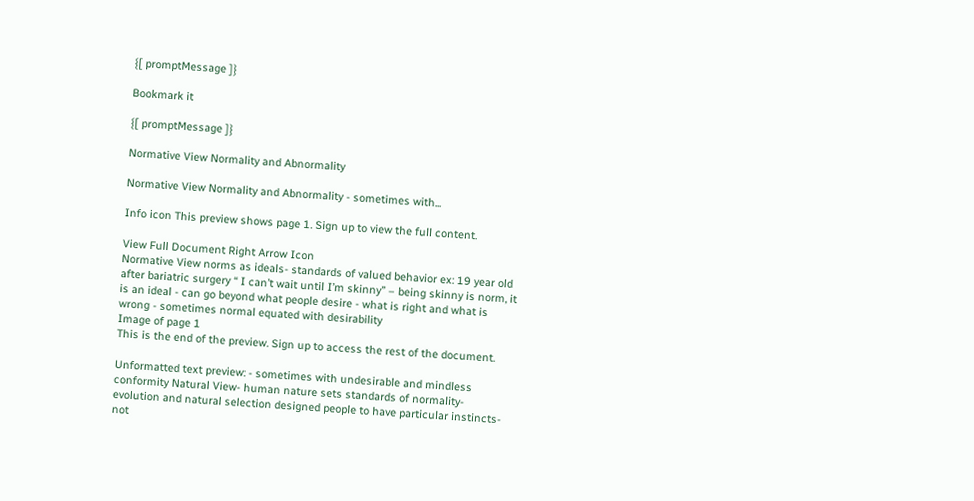{[ promptMessage ]}

Bookmark it

{[ promptMessage ]}

Normative View Normality and Abnormality

Normative View Normality and Abnormality - sometimes with...

Info icon This preview shows page 1. Sign up to view the full content.

View Full Document Right Arrow Icon
Normative View norms as ideals- standards of valued behavior ex: 19 year old after bariatric surgery “ I can’t wait until I’m skinny” – being skinny is norm, it is an ideal - can go beyond what people desire - what is right and what is wrong - sometimes normal equated with desirability
Image of page 1
This is the end of the preview. Sign up to access the rest of the document.

Unformatted text preview: - sometimes with undesirable and mindless conformity Natural View- human nature sets standards of normality- evolution and natural selection designed people to have particular instincts- not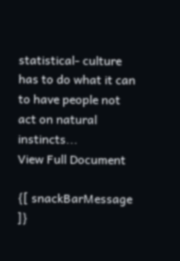statistical- culture has to do what it can to have people not act on natural instincts...
View Full Document

{[ snackBarMessage ]}